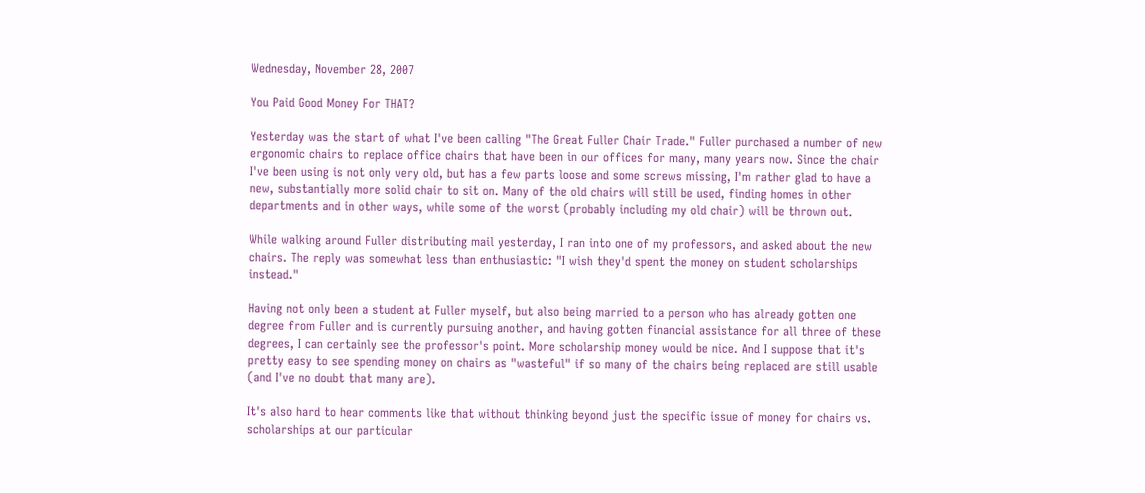Wednesday, November 28, 2007

You Paid Good Money For THAT?

Yesterday was the start of what I've been calling "The Great Fuller Chair Trade." Fuller purchased a number of new ergonomic chairs to replace office chairs that have been in our offices for many, many years now. Since the chair I've been using is not only very old, but has a few parts loose and some screws missing, I'm rather glad to have a new, substantially more solid chair to sit on. Many of the old chairs will still be used, finding homes in other departments and in other ways, while some of the worst (probably including my old chair) will be thrown out.

While walking around Fuller distributing mail yesterday, I ran into one of my professors, and asked about the new chairs. The reply was somewhat less than enthusiastic: "I wish they'd spent the money on student scholarships instead."

Having not only been a student at Fuller myself, but also being married to a person who has already gotten one degree from Fuller and is currently pursuing another, and having gotten financial assistance for all three of these degrees, I can certainly see the professor's point. More scholarship money would be nice. And I suppose that it's pretty easy to see spending money on chairs as "wasteful" if so many of the chairs being replaced are still usable (and I've no doubt that many are).

It's also hard to hear comments like that without thinking beyond just the specific issue of money for chairs vs. scholarships at our particular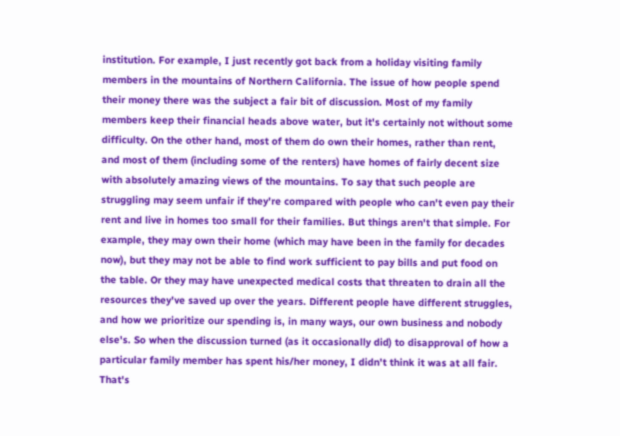institution. For example, I just recently got back from a holiday visiting family members in the mountains of Northern California. The issue of how people spend their money there was the subject a fair bit of discussion. Most of my family members keep their financial heads above water, but it's certainly not without some difficulty. On the other hand, most of them do own their homes, rather than rent, and most of them (including some of the renters) have homes of fairly decent size with absolutely amazing views of the mountains. To say that such people are struggling may seem unfair if they're compared with people who can't even pay their rent and live in homes too small for their families. But things aren't that simple. For example, they may own their home (which may have been in the family for decades now), but they may not be able to find work sufficient to pay bills and put food on the table. Or they may have unexpected medical costs that threaten to drain all the resources they've saved up over the years. Different people have different struggles, and how we prioritize our spending is, in many ways, our own business and nobody else's. So when the discussion turned (as it occasionally did) to disapproval of how a particular family member has spent his/her money, I didn't think it was at all fair. That's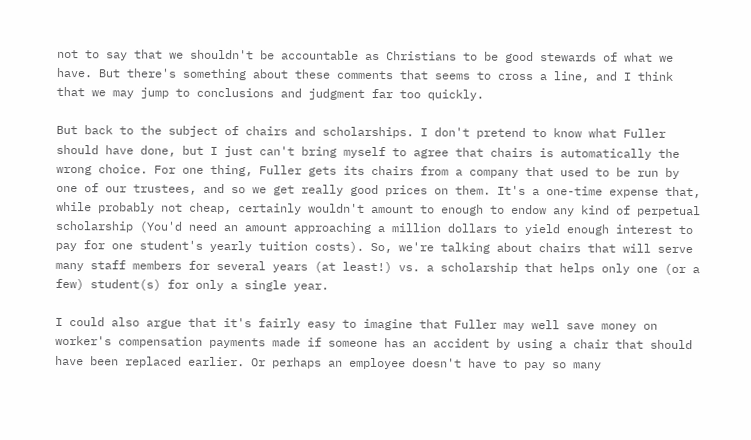not to say that we shouldn't be accountable as Christians to be good stewards of what we have. But there's something about these comments that seems to cross a line, and I think that we may jump to conclusions and judgment far too quickly.

But back to the subject of chairs and scholarships. I don't pretend to know what Fuller should have done, but I just can't bring myself to agree that chairs is automatically the wrong choice. For one thing, Fuller gets its chairs from a company that used to be run by one of our trustees, and so we get really good prices on them. It's a one-time expense that, while probably not cheap, certainly wouldn't amount to enough to endow any kind of perpetual scholarship (You'd need an amount approaching a million dollars to yield enough interest to pay for one student's yearly tuition costs). So, we're talking about chairs that will serve many staff members for several years (at least!) vs. a scholarship that helps only one (or a few) student(s) for only a single year.

I could also argue that it's fairly easy to imagine that Fuller may well save money on worker's compensation payments made if someone has an accident by using a chair that should have been replaced earlier. Or perhaps an employee doesn't have to pay so many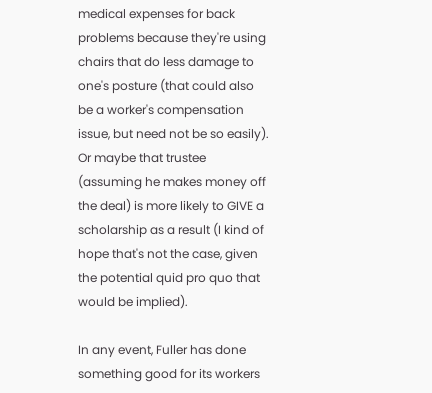medical expenses for back problems because they're using chairs that do less damage to one's posture (that could also be a worker's compensation issue, but need not be so easily). Or maybe that trustee (assuming he makes money off the deal) is more likely to GIVE a scholarship as a result (I kind of hope that's not the case, given the potential quid pro quo that would be implied).

In any event, Fuller has done something good for its workers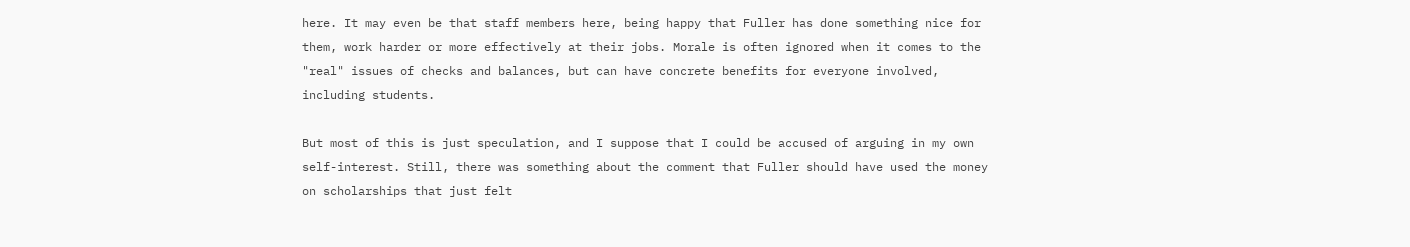here. It may even be that staff members here, being happy that Fuller has done something nice for them, work harder or more effectively at their jobs. Morale is often ignored when it comes to the "real" issues of checks and balances, but can have concrete benefits for everyone involved, including students.

But most of this is just speculation, and I suppose that I could be accused of arguing in my own self-interest. Still, there was something about the comment that Fuller should have used the money on scholarships that just felt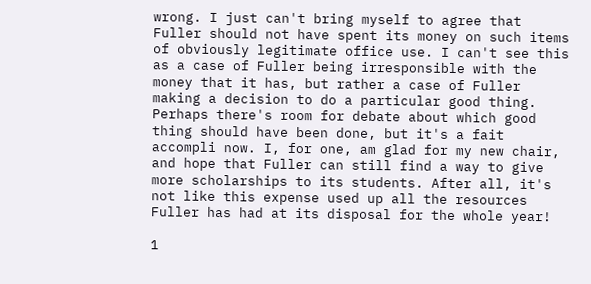wrong. I just can't bring myself to agree that Fuller should not have spent its money on such items of obviously legitimate office use. I can't see this as a case of Fuller being irresponsible with the money that it has, but rather a case of Fuller making a decision to do a particular good thing. Perhaps there's room for debate about which good thing should have been done, but it's a fait accompli now. I, for one, am glad for my new chair, and hope that Fuller can still find a way to give more scholarships to its students. After all, it's not like this expense used up all the resources Fuller has had at its disposal for the whole year!

1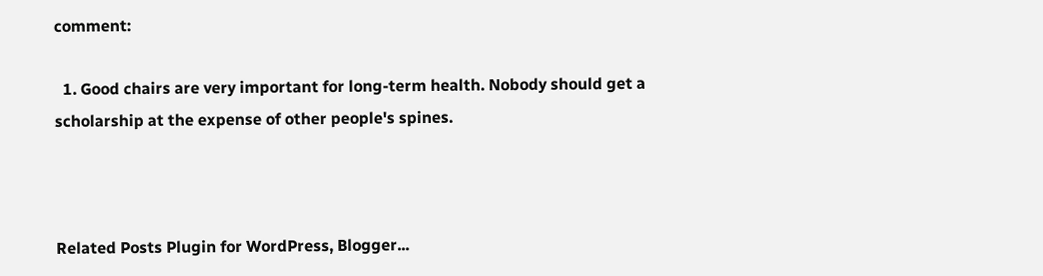comment:

  1. Good chairs are very important for long-term health. Nobody should get a scholarship at the expense of other people's spines.



Related Posts Plugin for WordPress, Blogger...